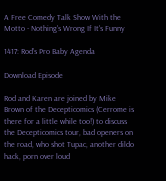A Free Comedy Talk Show With the Motto - Nothing's Wrong If It's Funny

1417: Rod’s Pro Baby Agenda

Download Episode

Rod and Karen are joined by Mike Brown of the Decepticomics (Cerrome is there for a little while too!) to discuss the Decepticomics tour, bad openers on the road, who shot Tupac, another dildo hack, porn over loud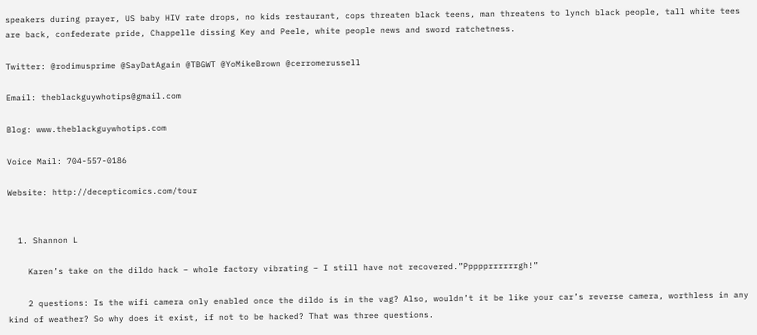speakers during prayer, US baby HIV rate drops, no kids restaurant, cops threaten black teens, man threatens to lynch black people, tall white tees are back, confederate pride, Chappelle dissing Key and Peele, white people news and sword ratchetness.

Twitter: @rodimusprime @SayDatAgain @TBGWT @YoMikeBrown @cerromerussell

Email: theblackguywhotips@gmail.com

Blog: www.theblackguywhotips.com

Voice Mail: 704-557-0186

Website: http://decepticomics.com/tour


  1. Shannon L

    Karen’s take on the dildo hack – whole factory vibrating – I still have not recovered.”Ppppprrrrrrgh!”

    2 questions: Is the wifi camera only enabled once the dildo is in the vag? Also, wouldn’t it be like your car’s reverse camera, worthless in any kind of weather? So why does it exist, if not to be hacked? That was three questions.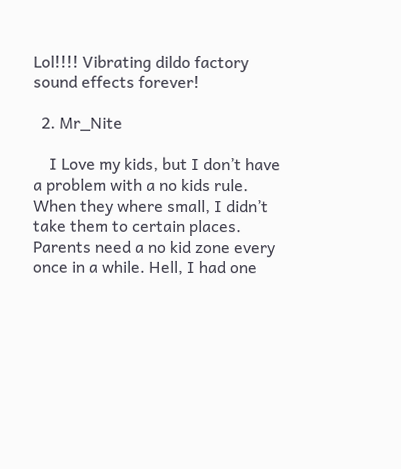Lol!!!! Vibrating dildo factory sound effects forever!

  2. Mr_Nite

    I Love my kids, but I don’t have a problem with a no kids rule. When they where small, I didn’t take them to certain places. Parents need a no kid zone every once in a while. Hell, I had one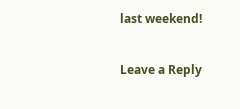last weekend!

Leave a Reply